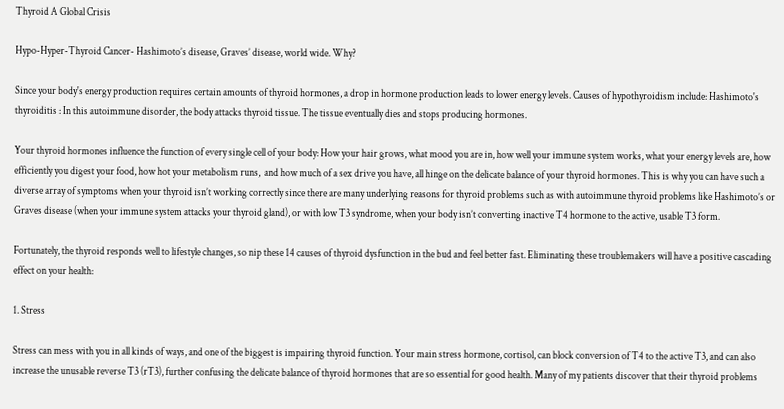Thyroid A Global Crisis

Hypo-Hyper-Thyroid Cancer- Hashimoto’s disease, Graves’ disease, world wide. Why?

Since your body's energy production requires certain amounts of thyroid hormones, a drop in hormone production leads to lower energy levels. Causes of hypothyroidism include: Hashimoto's thyroiditis : In this autoimmune disorder, the body attacks thyroid tissue. The tissue eventually dies and stops producing hormones.

Your thyroid hormones influence the function of every single cell of your body: How your hair grows, what mood you are in, how well your immune system works, what your energy levels are, how efficiently you digest your food, how hot your metabolism runs,  and how much of a sex drive you have, all hinge on the delicate balance of your thyroid hormones. This is why you can have such a diverse array of symptoms when your thyroid isn’t working correctly since there are many underlying reasons for thyroid problems such as with autoimmune thyroid problems like Hashimoto’s or Graves disease (when your immune system attacks your thyroid gland), or with low T3 syndrome, when your body isn’t converting inactive T4 hormone to the active, usable T3 form.

Fortunately, the thyroid responds well to lifestyle changes, so nip these 14 causes of thyroid dysfunction in the bud and feel better fast. Eliminating these troublemakers will have a positive cascading effect on your health:

1. Stress

Stress can mess with you in all kinds of ways, and one of the biggest is impairing thyroid function. Your main stress hormone, cortisol, can block conversion of T4 to the active T3, and can also increase the unusable reverse T3 (rT3), further confusing the delicate balance of thyroid hormones that are so essential for good health. Many of my patients discover that their thyroid problems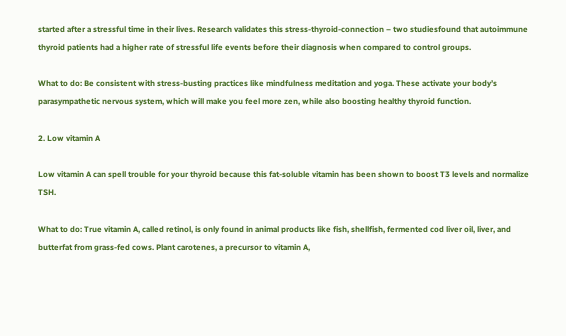started after a stressful time in their lives. Research validates this stress-thyroid-connection – two studiesfound that autoimmune thyroid patients had a higher rate of stressful life events before their diagnosis when compared to control groups.

What to do: Be consistent with stress-busting practices like mindfulness meditation and yoga. These activate your body’s parasympathetic nervous system, which will make you feel more zen, while also boosting healthy thyroid function.

2. Low vitamin A

Low vitamin A can spell trouble for your thyroid because this fat-soluble vitamin has been shown to boost T3 levels and normalize TSH.

What to do: True vitamin A, called retinol, is only found in animal products like fish, shellfish, fermented cod liver oil, liver, and butterfat from grass-fed cows. Plant carotenes, a precursor to vitamin A,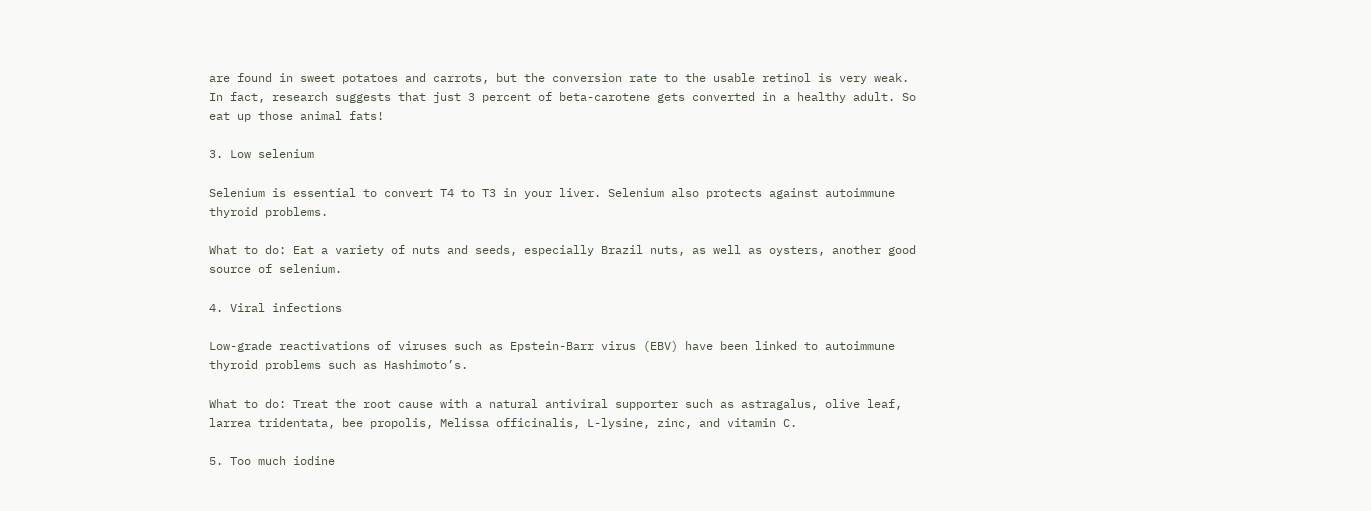are found in sweet potatoes and carrots, but the conversion rate to the usable retinol is very weak. In fact, research suggests that just 3 percent of beta-carotene gets converted in a healthy adult. So eat up those animal fats!

3. Low selenium

Selenium is essential to convert T4 to T3 in your liver. Selenium also protects against autoimmune thyroid problems.

What to do: Eat a variety of nuts and seeds, especially Brazil nuts, as well as oysters, another good source of selenium.

4. Viral infections

Low-grade reactivations of viruses such as Epstein-Barr virus (EBV) have been linked to autoimmune thyroid problems such as Hashimoto’s.

What to do: Treat the root cause with a natural antiviral supporter such as astragalus, olive leaf, larrea tridentata, bee propolis, Melissa officinalis, L-lysine, zinc, and vitamin C.

5. Too much iodine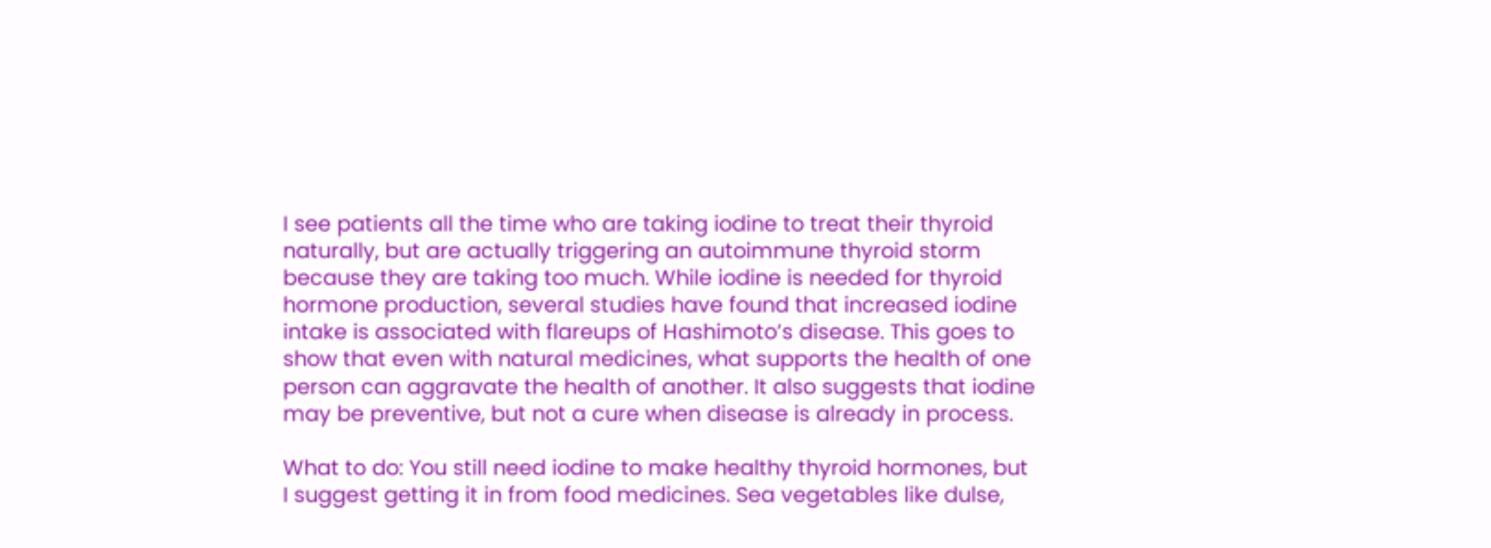I see patients all the time who are taking iodine to treat their thyroid naturally, but are actually triggering an autoimmune thyroid storm because they are taking too much. While iodine is needed for thyroid hormone production, several studies have found that increased iodine intake is associated with flareups of Hashimoto’s disease. This goes to show that even with natural medicines, what supports the health of one person can aggravate the health of another. It also suggests that iodine may be preventive, but not a cure when disease is already in process.

What to do: You still need iodine to make healthy thyroid hormones, but I suggest getting it in from food medicines. Sea vegetables like dulse,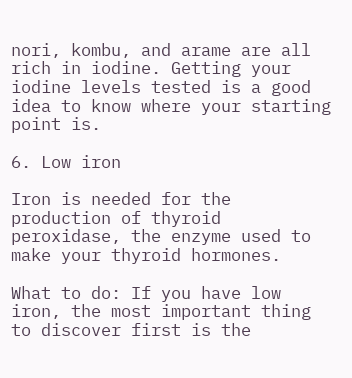nori, kombu, and arame are all rich in iodine. Getting your iodine levels tested is a good idea to know where your starting point is.

6. Low iron

Iron is needed for the production of thyroid peroxidase, the enzyme used to make your thyroid hormones.

What to do: If you have low iron, the most important thing to discover first is the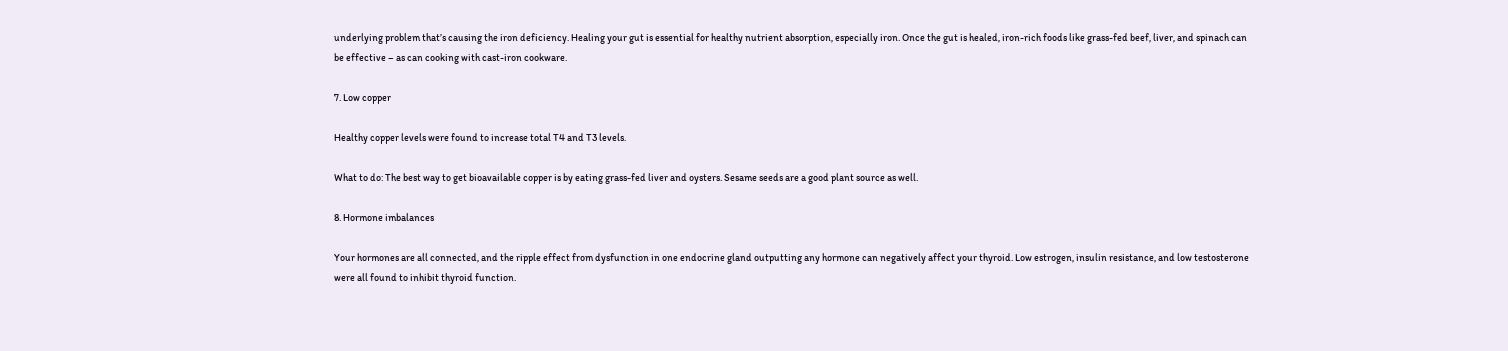underlying problem that’s causing the iron deficiency. Healing your gut is essential for healthy nutrient absorption, especially iron. Once the gut is healed, iron-rich foods like grass-fed beef, liver, and spinach can be effective – as can cooking with cast-iron cookware.

7. Low copper

Healthy copper levels were found to increase total T4 and T3 levels.

What to do: The best way to get bioavailable copper is by eating grass-fed liver and oysters. Sesame seeds are a good plant source as well.

8. Hormone imbalances

Your hormones are all connected, and the ripple effect from dysfunction in one endocrine gland outputting any hormone can negatively affect your thyroid. Low estrogen, insulin resistance, and low testosterone were all found to inhibit thyroid function.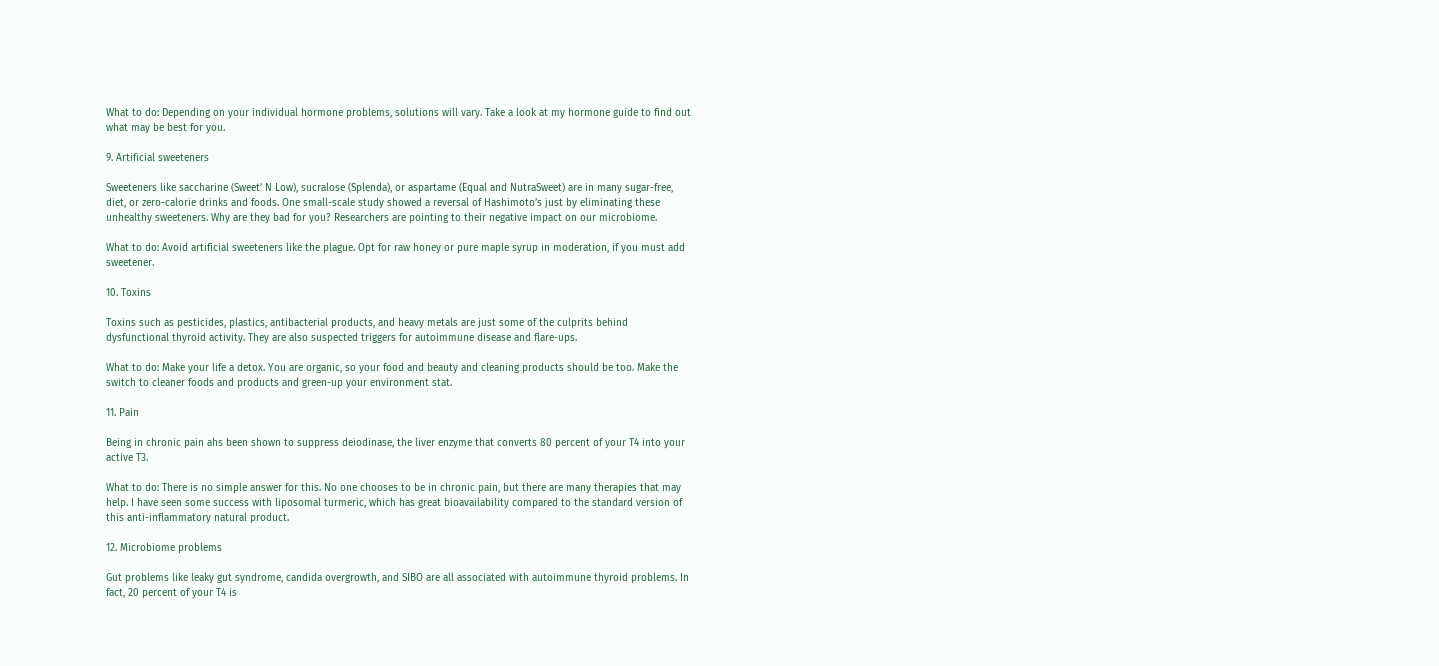What to do: Depending on your individual hormone problems, solutions will vary. Take a look at my hormone guide to find out what may be best for you.

9. Artificial sweeteners

Sweeteners like saccharine (Sweet’ N Low), sucralose (Splenda), or aspartame (Equal and NutraSweet) are in many sugar-free, diet, or zero-calorie drinks and foods. One small-scale study showed a reversal of Hashimoto’s just by eliminating these unhealthy sweeteners. Why are they bad for you? Researchers are pointing to their negative impact on our microbiome.

What to do: Avoid artificial sweeteners like the plague. Opt for raw honey or pure maple syrup in moderation, if you must add sweetener.

10. Toxins

Toxins such as pesticides, plastics, antibacterial products, and heavy metals are just some of the culprits behind dysfunctional thyroid activity. They are also suspected triggers for autoimmune disease and flare-ups.

What to do: Make your life a detox. You are organic, so your food and beauty and cleaning products should be too. Make the switch to cleaner foods and products and green-up your environment stat.

11. Pain

Being in chronic pain ahs been shown to suppress deiodinase, the liver enzyme that converts 80 percent of your T4 into your active T3.

What to do: There is no simple answer for this. No one chooses to be in chronic pain, but there are many therapies that may help. I have seen some success with liposomal turmeric, which has great bioavailability compared to the standard version of this anti-inflammatory natural product.

12. Microbiome problems

Gut problems like leaky gut syndrome, candida overgrowth, and SIBO are all associated with autoimmune thyroid problems. In fact, 20 percent of your T4 is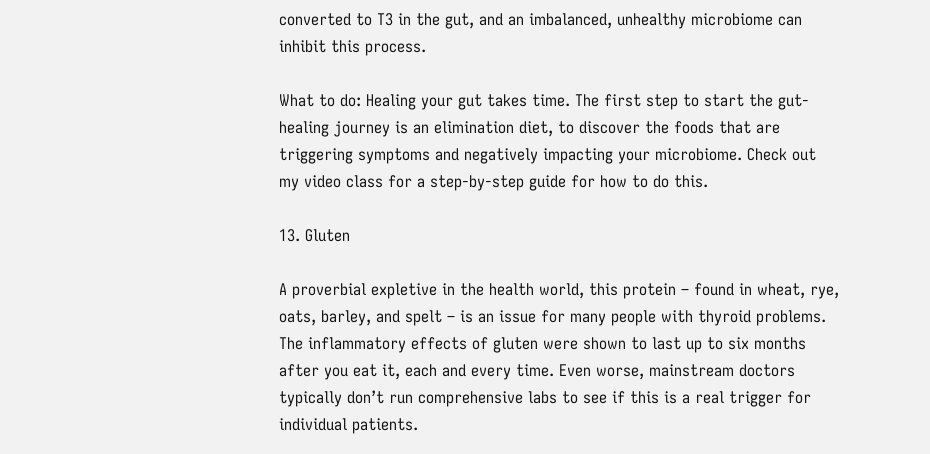converted to T3 in the gut, and an imbalanced, unhealthy microbiome can inhibit this process.

What to do: Healing your gut takes time. The first step to start the gut-healing journey is an elimination diet, to discover the foods that are triggering symptoms and negatively impacting your microbiome. Check out my video class for a step-by-step guide for how to do this.

13. Gluten

A proverbial expletive in the health world, this protein – found in wheat, rye, oats, barley, and spelt – is an issue for many people with thyroid problems. The inflammatory effects of gluten were shown to last up to six months after you eat it, each and every time. Even worse, mainstream doctors typically don’t run comprehensive labs to see if this is a real trigger for individual patients.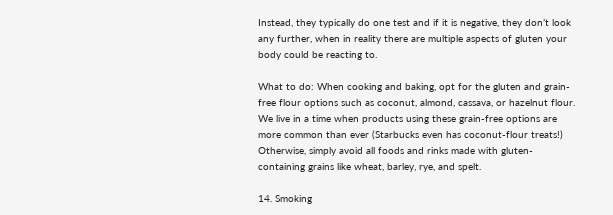Instead, they typically do one test and if it is negative, they don’t look any further, when in reality there are multiple aspects of gluten your body could be reacting to.

What to do: When cooking and baking, opt for the gluten and grain-free flour options such as coconut, almond, cassava, or hazelnut flour. We live in a time when products using these grain-free options are more common than ever (Starbucks even has coconut-flour treats!) Otherwise, simply avoid all foods and rinks made with gluten-containing grains like wheat, barley, rye, and spelt.

14. Smoking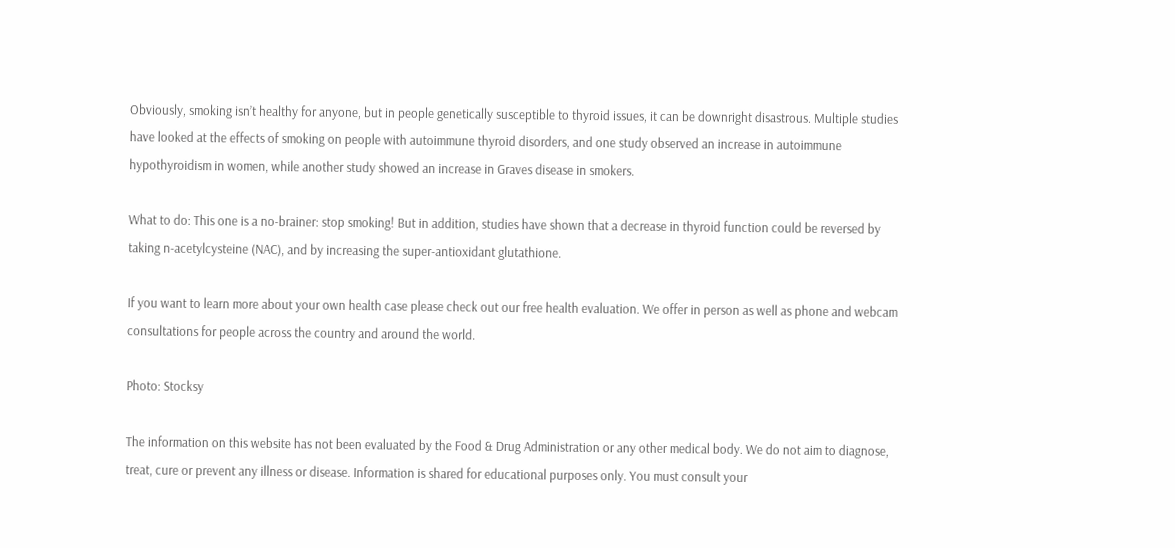Obviously, smoking isn’t healthy for anyone, but in people genetically susceptible to thyroid issues, it can be downright disastrous. Multiple studies have looked at the effects of smoking on people with autoimmune thyroid disorders, and one study observed an increase in autoimmune hypothyroidism in women, while another study showed an increase in Graves disease in smokers.

What to do: This one is a no-brainer: stop smoking! But in addition, studies have shown that a decrease in thyroid function could be reversed by taking n-acetylcysteine (NAC), and by increasing the super-antioxidant glutathione.

If you want to learn more about your own health case please check out our free health evaluation. We offer in person as well as phone and webcam consultations for people across the country and around the world.

Photo: Stocksy

The information on this website has not been evaluated by the Food & Drug Administration or any other medical body. We do not aim to diagnose, treat, cure or prevent any illness or disease. Information is shared for educational purposes only. You must consult your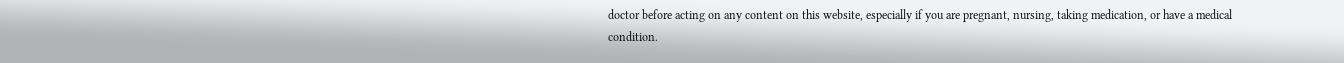doctor before acting on any content on this website, especially if you are pregnant, nursing, taking medication, or have a medical condition.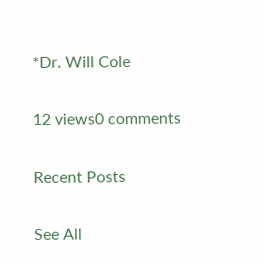*Dr. Will Cole

12 views0 comments

Recent Posts

See All